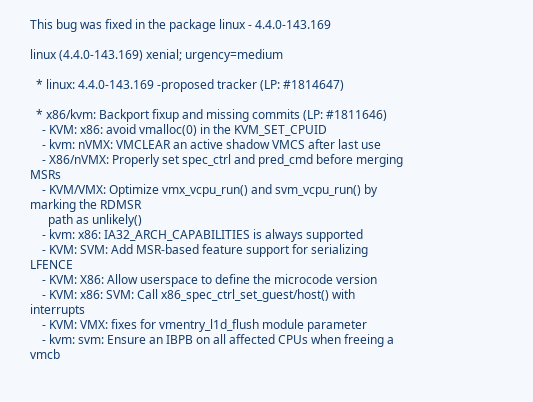This bug was fixed in the package linux - 4.4.0-143.169

linux (4.4.0-143.169) xenial; urgency=medium

  * linux: 4.4.0-143.169 -proposed tracker (LP: #1814647)

  * x86/kvm: Backport fixup and missing commits (LP: #1811646)
    - KVM: x86: avoid vmalloc(0) in the KVM_SET_CPUID
    - kvm: nVMX: VMCLEAR an active shadow VMCS after last use
    - X86/nVMX: Properly set spec_ctrl and pred_cmd before merging MSRs
    - KVM/VMX: Optimize vmx_vcpu_run() and svm_vcpu_run() by marking the RDMSR
      path as unlikely()
    - kvm: x86: IA32_ARCH_CAPABILITIES is always supported
    - KVM: SVM: Add MSR-based feature support for serializing LFENCE
    - KVM: X86: Allow userspace to define the microcode version
    - KVM: x86: SVM: Call x86_spec_ctrl_set_guest/host() with interrupts
    - KVM: VMX: fixes for vmentry_l1d_flush module parameter
    - kvm: svm: Ensure an IBPB on all affected CPUs when freeing a vmcb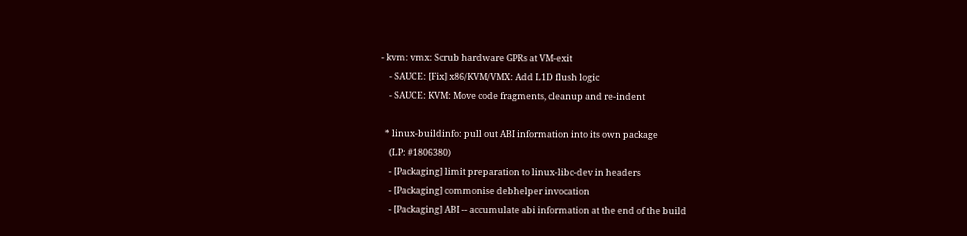- kvm: vmx: Scrub hardware GPRs at VM-exit
    - SAUCE: [Fix] x86/KVM/VMX: Add L1D flush logic
    - SAUCE: KVM: Move code fragments, cleanup and re-indent

  * linux-buildinfo: pull out ABI information into its own package
    (LP: #1806380)
    - [Packaging] limit preparation to linux-libc-dev in headers
    - [Packaging] commonise debhelper invocation
    - [Packaging] ABI -- accumulate abi information at the end of the build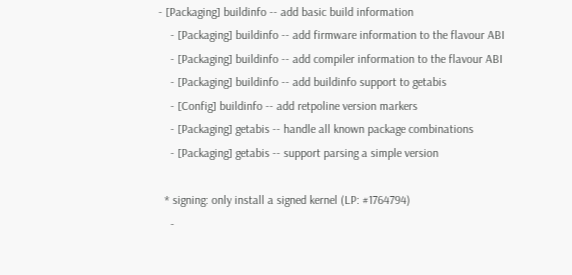- [Packaging] buildinfo -- add basic build information
    - [Packaging] buildinfo -- add firmware information to the flavour ABI
    - [Packaging] buildinfo -- add compiler information to the flavour ABI
    - [Packaging] buildinfo -- add buildinfo support to getabis
    - [Config] buildinfo -- add retpoline version markers
    - [Packaging] getabis -- handle all known package combinations
    - [Packaging] getabis -- support parsing a simple version

  * signing: only install a signed kernel (LP: #1764794)
    -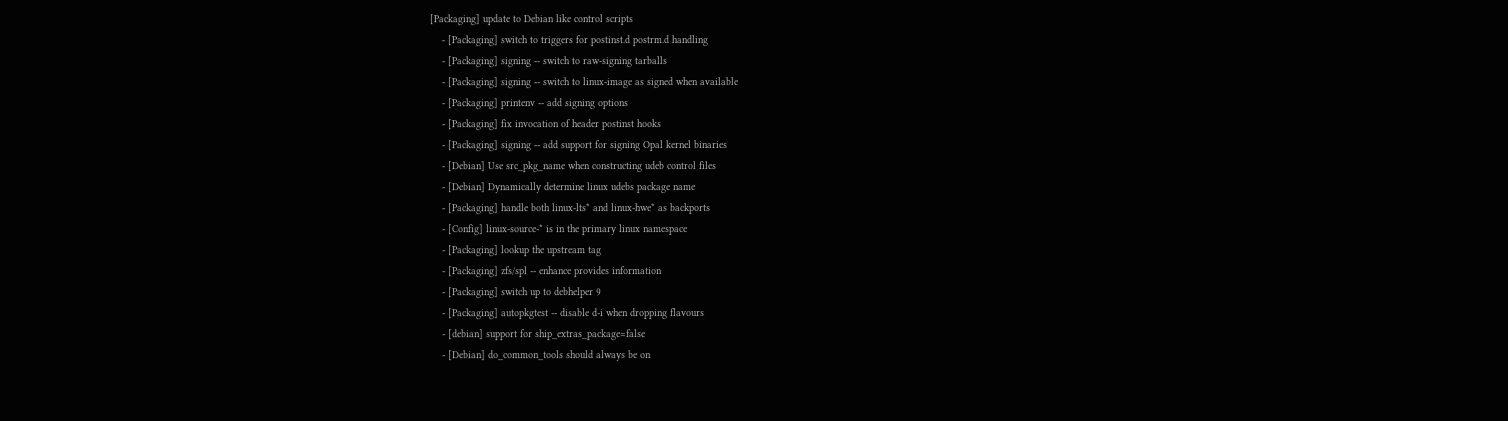[Packaging] update to Debian like control scripts
    - [Packaging] switch to triggers for postinst.d postrm.d handling
    - [Packaging] signing -- switch to raw-signing tarballs
    - [Packaging] signing -- switch to linux-image as signed when available
    - [Packaging] printenv -- add signing options
    - [Packaging] fix invocation of header postinst hooks
    - [Packaging] signing -- add support for signing Opal kernel binaries
    - [Debian] Use src_pkg_name when constructing udeb control files
    - [Debian] Dynamically determine linux udebs package name
    - [Packaging] handle both linux-lts* and linux-hwe* as backports
    - [Config] linux-source-* is in the primary linux namespace
    - [Packaging] lookup the upstream tag
    - [Packaging] zfs/spl -- enhance provides information
    - [Packaging] switch up to debhelper 9
    - [Packaging] autopkgtest -- disable d-i when dropping flavours
    - [debian] support for ship_extras_package=false
    - [Debian] do_common_tools should always be on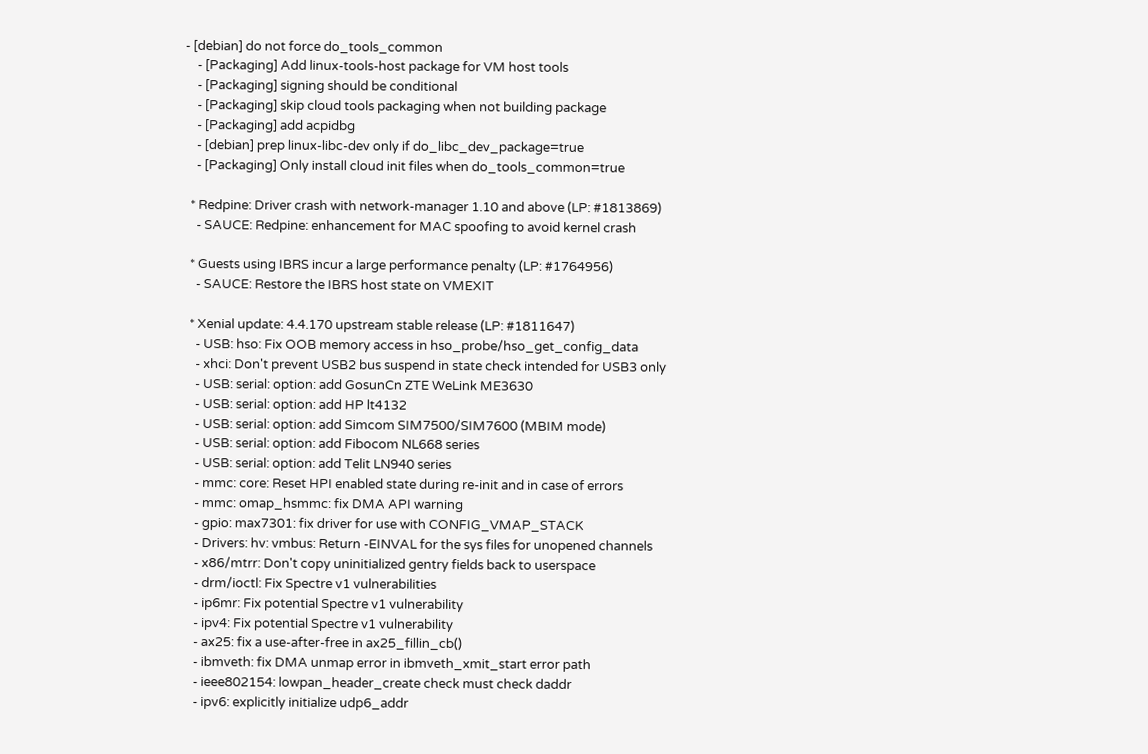- [debian] do not force do_tools_common
    - [Packaging] Add linux-tools-host package for VM host tools
    - [Packaging] signing should be conditional
    - [Packaging] skip cloud tools packaging when not building package
    - [Packaging] add acpidbg
    - [debian] prep linux-libc-dev only if do_libc_dev_package=true
    - [Packaging] Only install cloud init files when do_tools_common=true

  * Redpine: Driver crash with network-manager 1.10 and above (LP: #1813869)
    - SAUCE: Redpine: enhancement for MAC spoofing to avoid kernel crash

  * Guests using IBRS incur a large performance penalty (LP: #1764956)
    - SAUCE: Restore the IBRS host state on VMEXIT

  * Xenial update: 4.4.170 upstream stable release (LP: #1811647)
    - USB: hso: Fix OOB memory access in hso_probe/hso_get_config_data
    - xhci: Don't prevent USB2 bus suspend in state check intended for USB3 only
    - USB: serial: option: add GosunCn ZTE WeLink ME3630
    - USB: serial: option: add HP lt4132
    - USB: serial: option: add Simcom SIM7500/SIM7600 (MBIM mode)
    - USB: serial: option: add Fibocom NL668 series
    - USB: serial: option: add Telit LN940 series
    - mmc: core: Reset HPI enabled state during re-init and in case of errors
    - mmc: omap_hsmmc: fix DMA API warning
    - gpio: max7301: fix driver for use with CONFIG_VMAP_STACK
    - Drivers: hv: vmbus: Return -EINVAL for the sys files for unopened channels
    - x86/mtrr: Don't copy uninitialized gentry fields back to userspace
    - drm/ioctl: Fix Spectre v1 vulnerabilities
    - ip6mr: Fix potential Spectre v1 vulnerability
    - ipv4: Fix potential Spectre v1 vulnerability
    - ax25: fix a use-after-free in ax25_fillin_cb()
    - ibmveth: fix DMA unmap error in ibmveth_xmit_start error path
    - ieee802154: lowpan_header_create check must check daddr
    - ipv6: explicitly initialize udp6_addr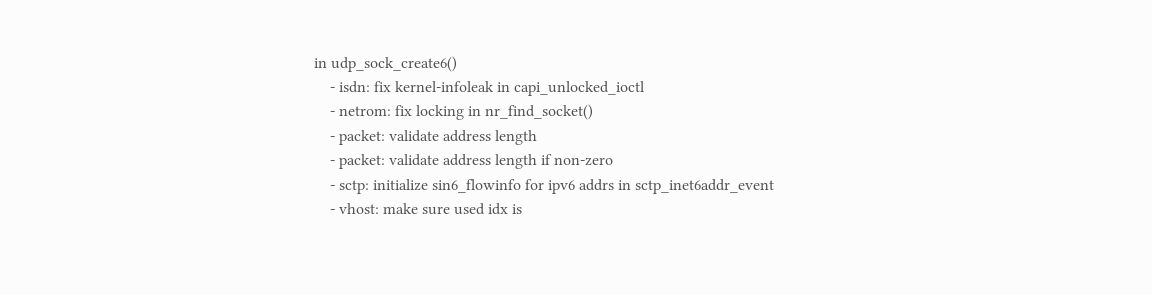in udp_sock_create6()
    - isdn: fix kernel-infoleak in capi_unlocked_ioctl
    - netrom: fix locking in nr_find_socket()
    - packet: validate address length
    - packet: validate address length if non-zero
    - sctp: initialize sin6_flowinfo for ipv6 addrs in sctp_inet6addr_event
    - vhost: make sure used idx is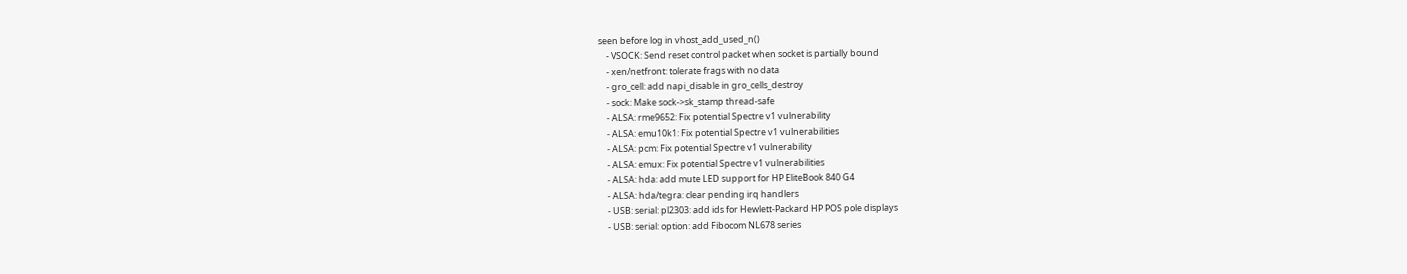seen before log in vhost_add_used_n()
    - VSOCK: Send reset control packet when socket is partially bound
    - xen/netfront: tolerate frags with no data
    - gro_cell: add napi_disable in gro_cells_destroy
    - sock: Make sock->sk_stamp thread-safe
    - ALSA: rme9652: Fix potential Spectre v1 vulnerability
    - ALSA: emu10k1: Fix potential Spectre v1 vulnerabilities
    - ALSA: pcm: Fix potential Spectre v1 vulnerability
    - ALSA: emux: Fix potential Spectre v1 vulnerabilities
    - ALSA: hda: add mute LED support for HP EliteBook 840 G4
    - ALSA: hda/tegra: clear pending irq handlers
    - USB: serial: pl2303: add ids for Hewlett-Packard HP POS pole displays
    - USB: serial: option: add Fibocom NL678 series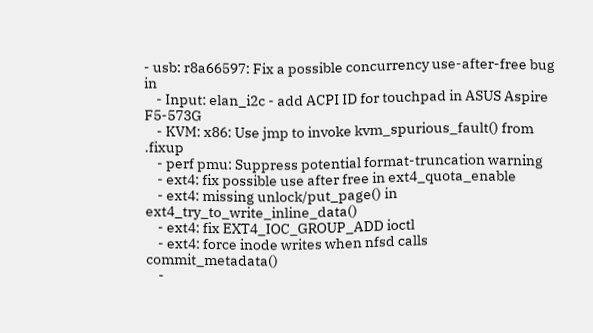- usb: r8a66597: Fix a possible concurrency use-after-free bug in
    - Input: elan_i2c - add ACPI ID for touchpad in ASUS Aspire F5-573G
    - KVM: x86: Use jmp to invoke kvm_spurious_fault() from .fixup
    - perf pmu: Suppress potential format-truncation warning
    - ext4: fix possible use after free in ext4_quota_enable
    - ext4: missing unlock/put_page() in ext4_try_to_write_inline_data()
    - ext4: fix EXT4_IOC_GROUP_ADD ioctl
    - ext4: force inode writes when nfsd calls commit_metadata()
    -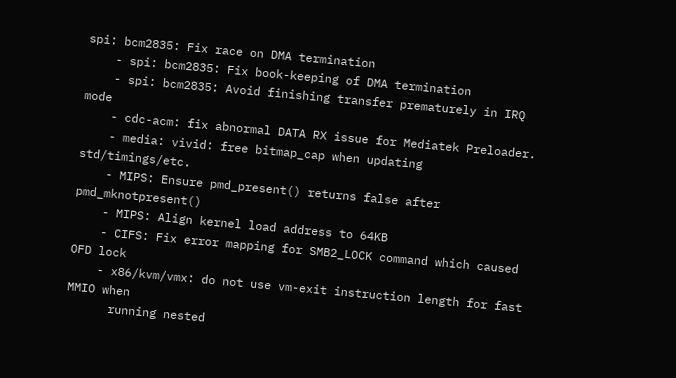spi: bcm2835: Fix race on DMA termination
    - spi: bcm2835: Fix book-keeping of DMA termination
    - spi: bcm2835: Avoid finishing transfer prematurely in IRQ mode
    - cdc-acm: fix abnormal DATA RX issue for Mediatek Preloader.
    - media: vivid: free bitmap_cap when updating std/timings/etc.
    - MIPS: Ensure pmd_present() returns false after pmd_mknotpresent()
    - MIPS: Align kernel load address to 64KB
    - CIFS: Fix error mapping for SMB2_LOCK command which caused OFD lock
    - x86/kvm/vmx: do not use vm-exit instruction length for fast MMIO when
      running nested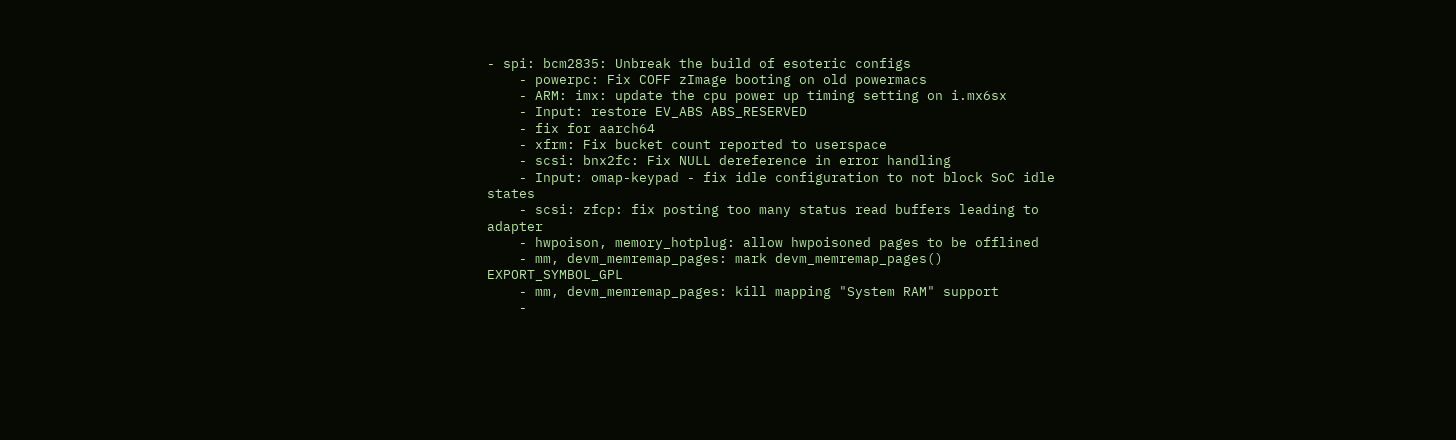- spi: bcm2835: Unbreak the build of esoteric configs
    - powerpc: Fix COFF zImage booting on old powermacs
    - ARM: imx: update the cpu power up timing setting on i.mx6sx
    - Input: restore EV_ABS ABS_RESERVED
    - fix for aarch64
    - xfrm: Fix bucket count reported to userspace
    - scsi: bnx2fc: Fix NULL dereference in error handling
    - Input: omap-keypad - fix idle configuration to not block SoC idle states
    - scsi: zfcp: fix posting too many status read buffers leading to adapter
    - hwpoison, memory_hotplug: allow hwpoisoned pages to be offlined
    - mm, devm_memremap_pages: mark devm_memremap_pages() EXPORT_SYMBOL_GPL
    - mm, devm_memremap_pages: kill mapping "System RAM" support
    -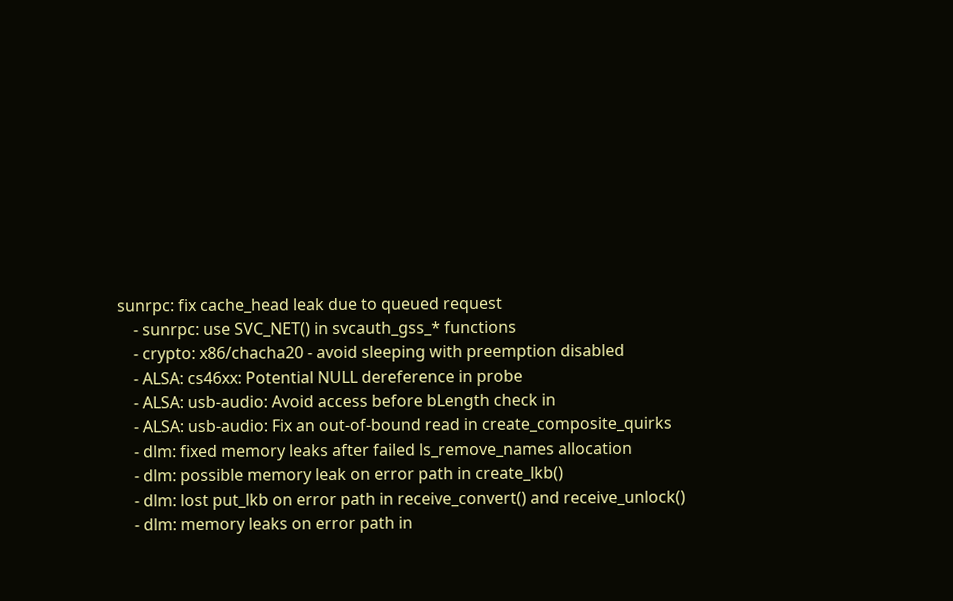sunrpc: fix cache_head leak due to queued request
    - sunrpc: use SVC_NET() in svcauth_gss_* functions
    - crypto: x86/chacha20 - avoid sleeping with preemption disabled
    - ALSA: cs46xx: Potential NULL dereference in probe
    - ALSA: usb-audio: Avoid access before bLength check in
    - ALSA: usb-audio: Fix an out-of-bound read in create_composite_quirks
    - dlm: fixed memory leaks after failed ls_remove_names allocation
    - dlm: possible memory leak on error path in create_lkb()
    - dlm: lost put_lkb on error path in receive_convert() and receive_unlock()
    - dlm: memory leaks on error path in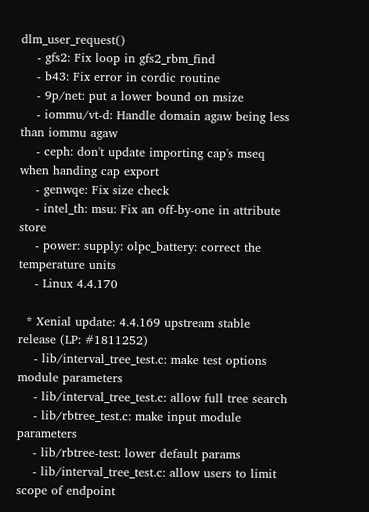dlm_user_request()
    - gfs2: Fix loop in gfs2_rbm_find
    - b43: Fix error in cordic routine
    - 9p/net: put a lower bound on msize
    - iommu/vt-d: Handle domain agaw being less than iommu agaw
    - ceph: don't update importing cap's mseq when handing cap export
    - genwqe: Fix size check
    - intel_th: msu: Fix an off-by-one in attribute store
    - power: supply: olpc_battery: correct the temperature units
    - Linux 4.4.170

  * Xenial update: 4.4.169 upstream stable release (LP: #1811252)
    - lib/interval_tree_test.c: make test options module parameters
    - lib/interval_tree_test.c: allow full tree search
    - lib/rbtree_test.c: make input module parameters
    - lib/rbtree-test: lower default params
    - lib/interval_tree_test.c: allow users to limit scope of endpoint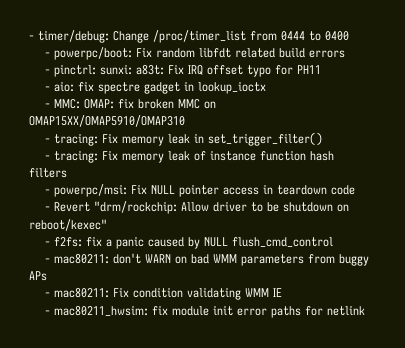- timer/debug: Change /proc/timer_list from 0444 to 0400
    - powerpc/boot: Fix random libfdt related build errors
    - pinctrl: sunxi: a83t: Fix IRQ offset typo for PH11
    - aio: fix spectre gadget in lookup_ioctx
    - MMC: OMAP: fix broken MMC on OMAP15XX/OMAP5910/OMAP310
    - tracing: Fix memory leak in set_trigger_filter()
    - tracing: Fix memory leak of instance function hash filters
    - powerpc/msi: Fix NULL pointer access in teardown code
    - Revert "drm/rockchip: Allow driver to be shutdown on reboot/kexec"
    - f2fs: fix a panic caused by NULL flush_cmd_control
    - mac80211: don't WARN on bad WMM parameters from buggy APs
    - mac80211: Fix condition validating WMM IE
    - mac80211_hwsim: fix module init error paths for netlink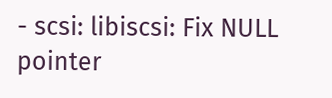- scsi: libiscsi: Fix NULL pointer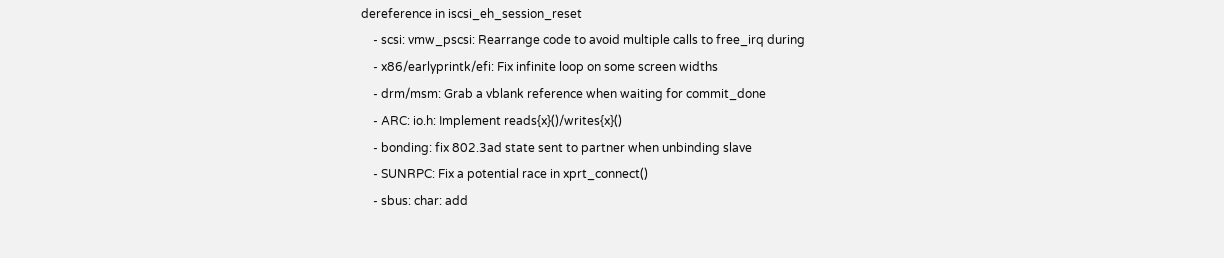dereference in iscsi_eh_session_reset
    - scsi: vmw_pscsi: Rearrange code to avoid multiple calls to free_irq during
    - x86/earlyprintk/efi: Fix infinite loop on some screen widths
    - drm/msm: Grab a vblank reference when waiting for commit_done
    - ARC: io.h: Implement reads{x}()/writes{x}()
    - bonding: fix 802.3ad state sent to partner when unbinding slave
    - SUNRPC: Fix a potential race in xprt_connect()
    - sbus: char: add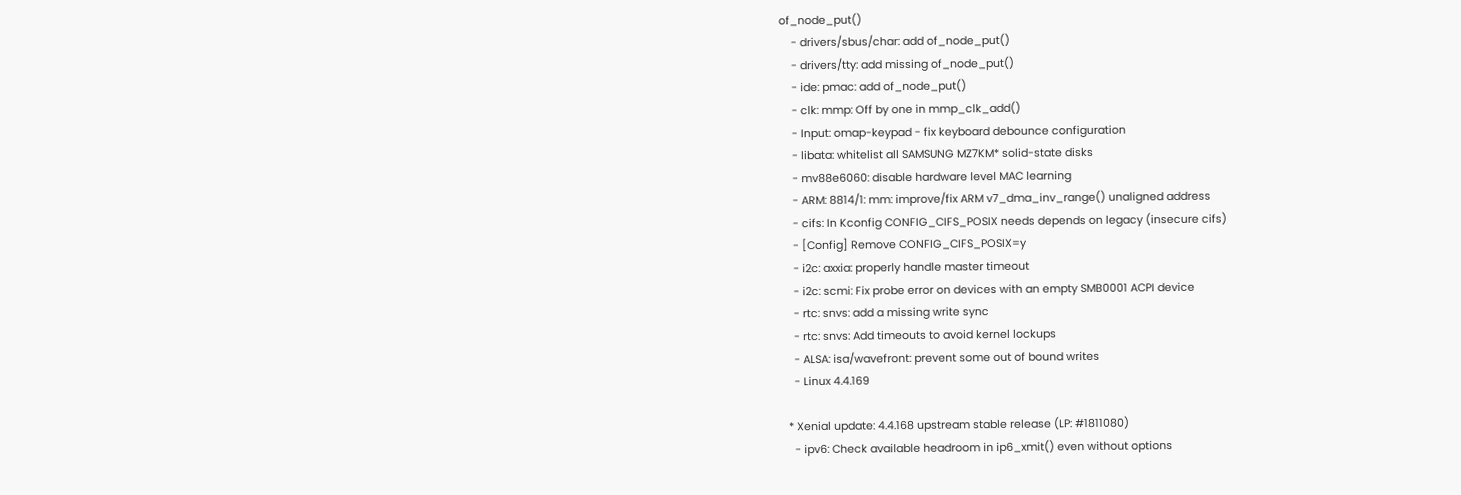of_node_put()
    - drivers/sbus/char: add of_node_put()
    - drivers/tty: add missing of_node_put()
    - ide: pmac: add of_node_put()
    - clk: mmp: Off by one in mmp_clk_add()
    - Input: omap-keypad - fix keyboard debounce configuration
    - libata: whitelist all SAMSUNG MZ7KM* solid-state disks
    - mv88e6060: disable hardware level MAC learning
    - ARM: 8814/1: mm: improve/fix ARM v7_dma_inv_range() unaligned address
    - cifs: In Kconfig CONFIG_CIFS_POSIX needs depends on legacy (insecure cifs)
    - [Config] Remove CONFIG_CIFS_POSIX=y
    - i2c: axxia: properly handle master timeout
    - i2c: scmi: Fix probe error on devices with an empty SMB0001 ACPI device
    - rtc: snvs: add a missing write sync
    - rtc: snvs: Add timeouts to avoid kernel lockups
    - ALSA: isa/wavefront: prevent some out of bound writes
    - Linux 4.4.169

  * Xenial update: 4.4.168 upstream stable release (LP: #1811080)
    - ipv6: Check available headroom in ip6_xmit() even without options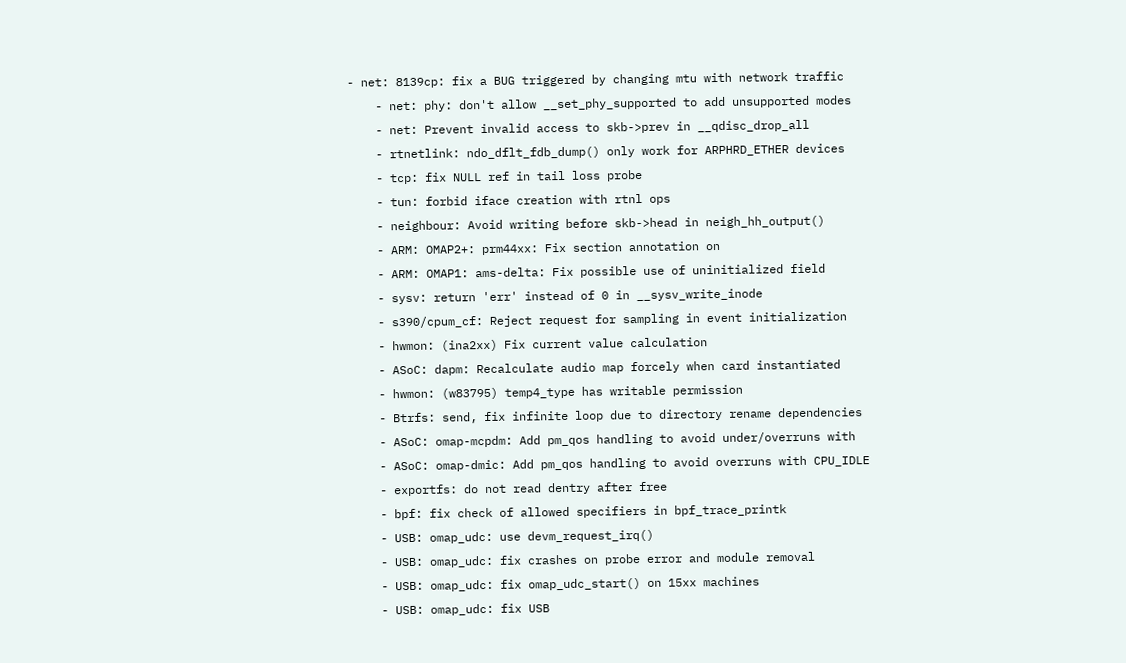- net: 8139cp: fix a BUG triggered by changing mtu with network traffic
    - net: phy: don't allow __set_phy_supported to add unsupported modes
    - net: Prevent invalid access to skb->prev in __qdisc_drop_all
    - rtnetlink: ndo_dflt_fdb_dump() only work for ARPHRD_ETHER devices
    - tcp: fix NULL ref in tail loss probe
    - tun: forbid iface creation with rtnl ops
    - neighbour: Avoid writing before skb->head in neigh_hh_output()
    - ARM: OMAP2+: prm44xx: Fix section annotation on
    - ARM: OMAP1: ams-delta: Fix possible use of uninitialized field
    - sysv: return 'err' instead of 0 in __sysv_write_inode
    - s390/cpum_cf: Reject request for sampling in event initialization
    - hwmon: (ina2xx) Fix current value calculation
    - ASoC: dapm: Recalculate audio map forcely when card instantiated
    - hwmon: (w83795) temp4_type has writable permission
    - Btrfs: send, fix infinite loop due to directory rename dependencies
    - ASoC: omap-mcpdm: Add pm_qos handling to avoid under/overruns with
    - ASoC: omap-dmic: Add pm_qos handling to avoid overruns with CPU_IDLE
    - exportfs: do not read dentry after free
    - bpf: fix check of allowed specifiers in bpf_trace_printk
    - USB: omap_udc: use devm_request_irq()
    - USB: omap_udc: fix crashes on probe error and module removal
    - USB: omap_udc: fix omap_udc_start() on 15xx machines
    - USB: omap_udc: fix USB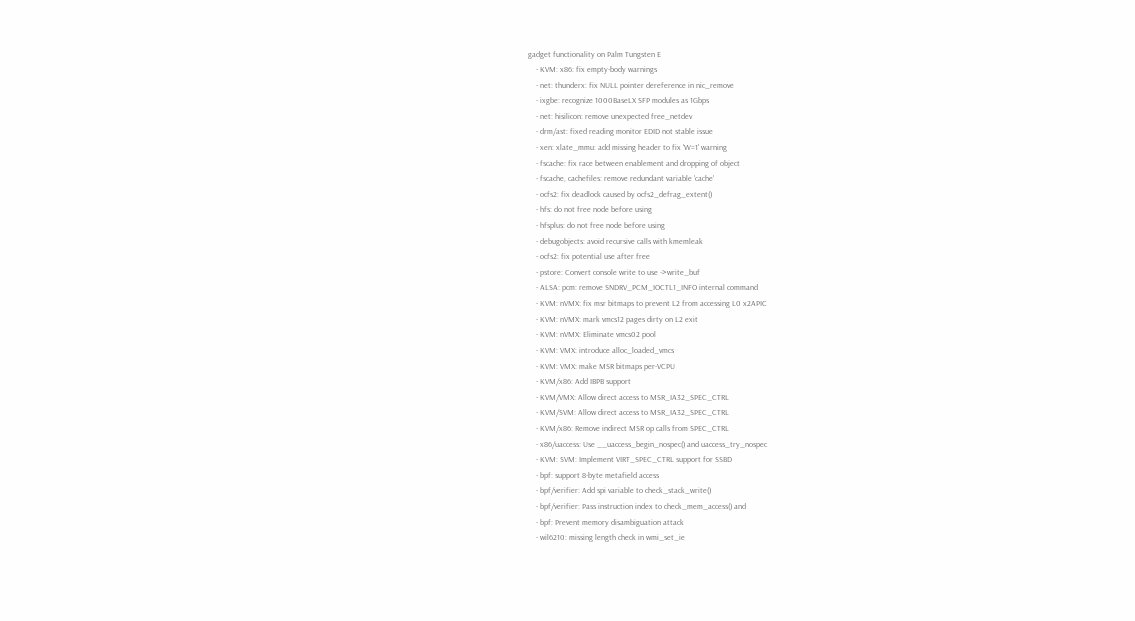gadget functionality on Palm Tungsten E
    - KVM: x86: fix empty-body warnings
    - net: thunderx: fix NULL pointer dereference in nic_remove
    - ixgbe: recognize 1000BaseLX SFP modules as 1Gbps
    - net: hisilicon: remove unexpected free_netdev
    - drm/ast: fixed reading monitor EDID not stable issue
    - xen: xlate_mmu: add missing header to fix 'W=1' warning
    - fscache: fix race between enablement and dropping of object
    - fscache, cachefiles: remove redundant variable 'cache'
    - ocfs2: fix deadlock caused by ocfs2_defrag_extent()
    - hfs: do not free node before using
    - hfsplus: do not free node before using
    - debugobjects: avoid recursive calls with kmemleak
    - ocfs2: fix potential use after free
    - pstore: Convert console write to use ->write_buf
    - ALSA: pcm: remove SNDRV_PCM_IOCTL1_INFO internal command
    - KVM: nVMX: fix msr bitmaps to prevent L2 from accessing L0 x2APIC
    - KVM: nVMX: mark vmcs12 pages dirty on L2 exit
    - KVM: nVMX: Eliminate vmcs02 pool
    - KVM: VMX: introduce alloc_loaded_vmcs
    - KVM: VMX: make MSR bitmaps per-VCPU
    - KVM/x86: Add IBPB support
    - KVM/VMX: Allow direct access to MSR_IA32_SPEC_CTRL
    - KVM/SVM: Allow direct access to MSR_IA32_SPEC_CTRL
    - KVM/x86: Remove indirect MSR op calls from SPEC_CTRL
    - x86/uaccess: Use __uaccess_begin_nospec() and uaccess_try_nospec
    - KVM: SVM: Implement VIRT_SPEC_CTRL support for SSBD
    - bpf: support 8-byte metafield access
    - bpf/verifier: Add spi variable to check_stack_write()
    - bpf/verifier: Pass instruction index to check_mem_access() and
    - bpf: Prevent memory disambiguation attack
    - wil6210: missing length check in wmi_set_ie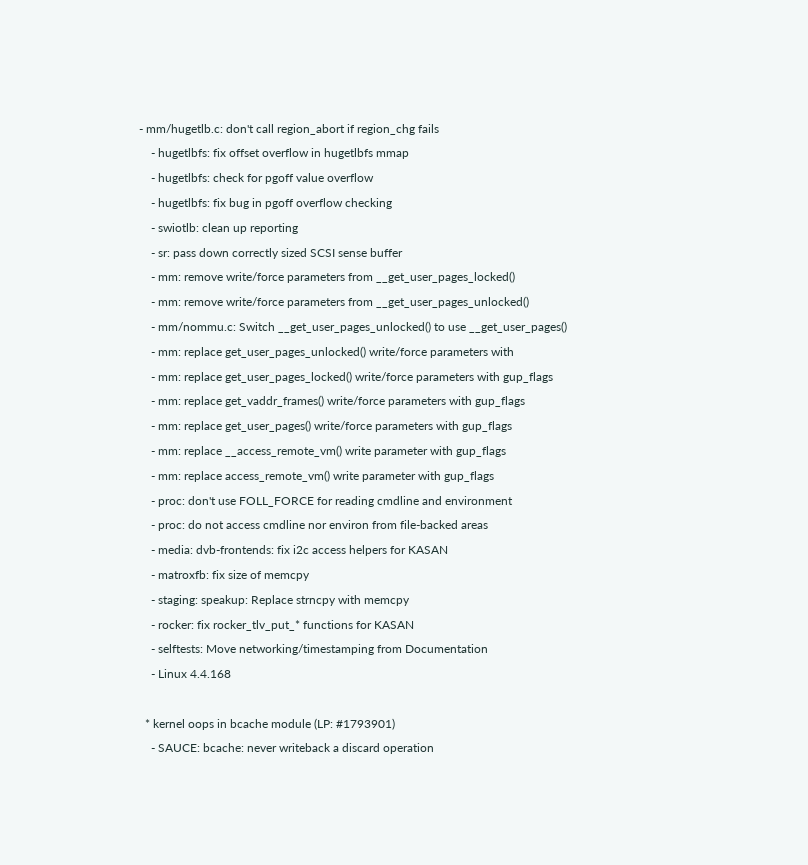- mm/hugetlb.c: don't call region_abort if region_chg fails
    - hugetlbfs: fix offset overflow in hugetlbfs mmap
    - hugetlbfs: check for pgoff value overflow
    - hugetlbfs: fix bug in pgoff overflow checking
    - swiotlb: clean up reporting
    - sr: pass down correctly sized SCSI sense buffer
    - mm: remove write/force parameters from __get_user_pages_locked()
    - mm: remove write/force parameters from __get_user_pages_unlocked()
    - mm/nommu.c: Switch __get_user_pages_unlocked() to use __get_user_pages()
    - mm: replace get_user_pages_unlocked() write/force parameters with
    - mm: replace get_user_pages_locked() write/force parameters with gup_flags
    - mm: replace get_vaddr_frames() write/force parameters with gup_flags
    - mm: replace get_user_pages() write/force parameters with gup_flags
    - mm: replace __access_remote_vm() write parameter with gup_flags
    - mm: replace access_remote_vm() write parameter with gup_flags
    - proc: don't use FOLL_FORCE for reading cmdline and environment
    - proc: do not access cmdline nor environ from file-backed areas
    - media: dvb-frontends: fix i2c access helpers for KASAN
    - matroxfb: fix size of memcpy
    - staging: speakup: Replace strncpy with memcpy
    - rocker: fix rocker_tlv_put_* functions for KASAN
    - selftests: Move networking/timestamping from Documentation
    - Linux 4.4.168

  * kernel oops in bcache module (LP: #1793901)
    - SAUCE: bcache: never writeback a discard operation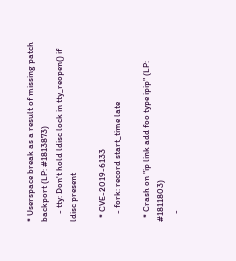* Userspace break as a result of missing patch backport (LP: #1813873)
    - tty: Don't hold ldisc lock in tty_reopen() if ldisc present

  * CVE-2019-6133
    - fork: record start_time late

  * Crash on "ip link add foo type ipip" (LP: #1811803)
    -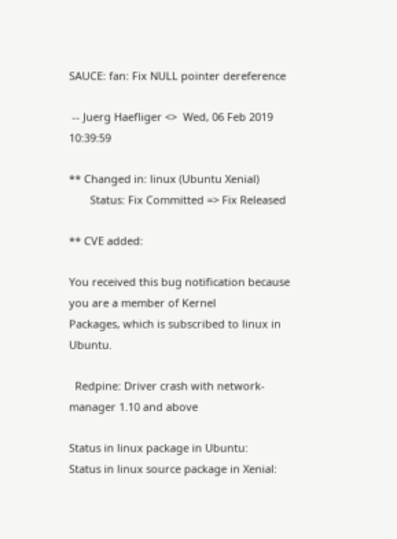SAUCE: fan: Fix NULL pointer dereference

 -- Juerg Haefliger <>  Wed, 06 Feb 2019 10:39:59

** Changed in: linux (Ubuntu Xenial)
       Status: Fix Committed => Fix Released

** CVE added:

You received this bug notification because you are a member of Kernel
Packages, which is subscribed to linux in Ubuntu.

  Redpine: Driver crash with network-manager 1.10 and above

Status in linux package in Ubuntu:
Status in linux source package in Xenial: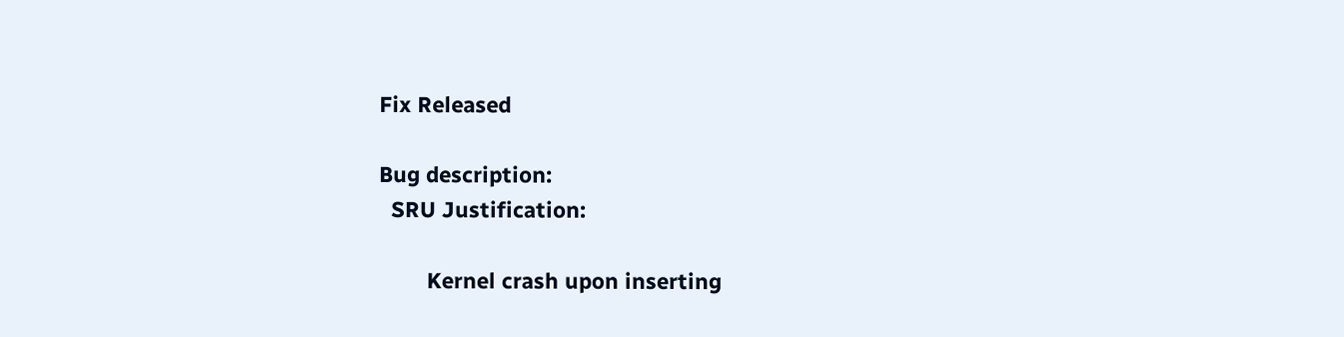Fix Released

Bug description:
  SRU Justification:

        Kernel crash upon inserting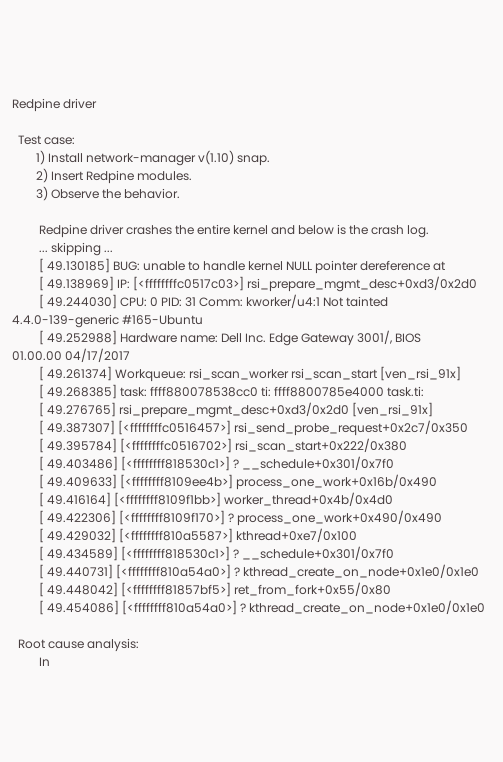Redpine driver

  Test case:
        1) Install network-manager v(1.10) snap.
        2) Insert Redpine modules.
        3) Observe the behavior.

         Redpine driver crashes the entire kernel and below is the crash log.
         ... skipping ...
         [ 49.130185] BUG: unable to handle kernel NULL pointer dereference at
         [ 49.138969] IP: [<ffffffffc0517c03>] rsi_prepare_mgmt_desc+0xd3/0x2d0
         [ 49.244030] CPU: 0 PID: 31 Comm: kworker/u4:1 Not tainted
4.4.0-139-generic #165-Ubuntu
         [ 49.252988] Hardware name: Dell Inc. Edge Gateway 3001/, BIOS
01.00.00 04/17/2017
         [ 49.261374] Workqueue: rsi_scan_worker rsi_scan_start [ven_rsi_91x]
         [ 49.268385] task: ffff880078538cc0 ti: ffff8800785e4000 task.ti:
         [ 49.276765] rsi_prepare_mgmt_desc+0xd3/0x2d0 [ven_rsi_91x]
         [ 49.387307] [<ffffffffc0516457>] rsi_send_probe_request+0x2c7/0x350
         [ 49.395784] [<ffffffffc0516702>] rsi_scan_start+0x222/0x380
         [ 49.403486] [<ffffffff818530c1>] ? __schedule+0x301/0x7f0
         [ 49.409633] [<ffffffff8109ee4b>] process_one_work+0x16b/0x490
         [ 49.416164] [<ffffffff8109f1bb>] worker_thread+0x4b/0x4d0
         [ 49.422306] [<ffffffff8109f170>] ? process_one_work+0x490/0x490
         [ 49.429032] [<ffffffff810a5587>] kthread+0xe7/0x100
         [ 49.434589] [<ffffffff818530c1>] ? __schedule+0x301/0x7f0
         [ 49.440731] [<ffffffff810a54a0>] ? kthread_create_on_node+0x1e0/0x1e0
         [ 49.448042] [<ffffffff81857bf5>] ret_from_fork+0x55/0x80
         [ 49.454086] [<ffffffff810a54a0>] ? kthread_create_on_node+0x1e0/0x1e0

  Root cause analysis:
         In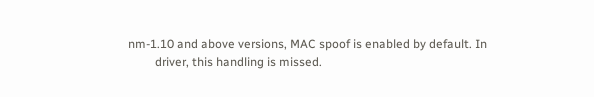nm-1.10 and above versions, MAC spoof is enabled by default. In
         driver, this handling is missed.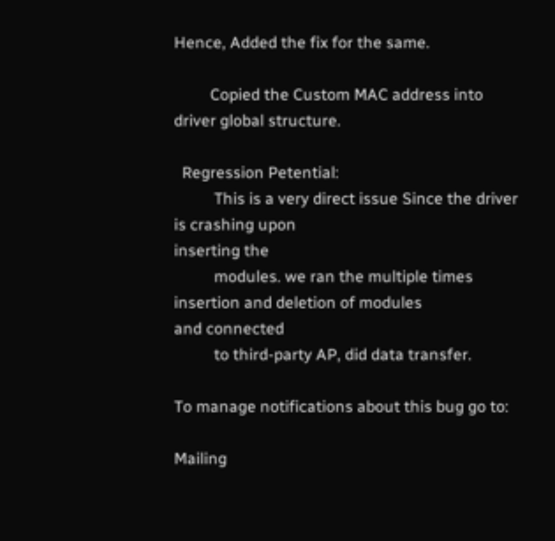Hence, Added the fix for the same.

         Copied the Custom MAC address into driver global structure.

  Regression Petential:
          This is a very direct issue Since the driver is crashing upon
inserting the
          modules. we ran the multiple times insertion and deletion of modules
and connected
          to third-party AP, did data transfer.

To manage notifications about this bug go to:

Mailing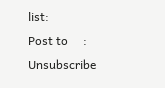list:
Post to     :
Unsubscribe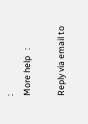:
More help   :

Reply via email to